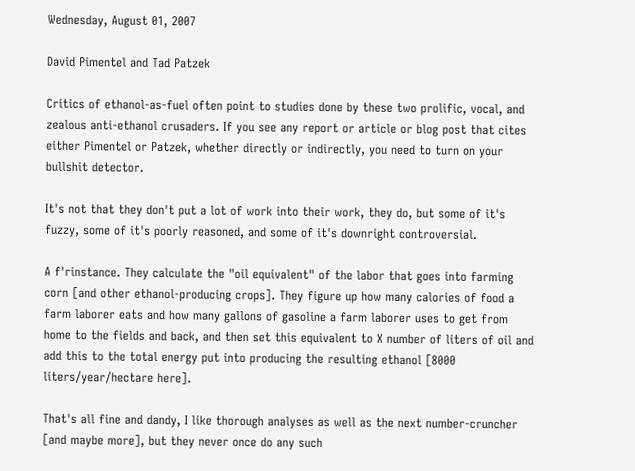Wednesday, August 01, 2007

David Pimentel and Tad Patzek

Critics of ethanol-as-fuel often point to studies done by these two prolific, vocal, and zealous anti-ethanol crusaders. If you see any report or article or blog post that cites either Pimentel or Patzek, whether directly or indirectly, you need to turn on your bullshit detector.

It's not that they don't put a lot of work into their work, they do, but some of it's fuzzy, some of it's poorly reasoned, and some of it's downright controversial.

A f'rinstance. They calculate the "oil equivalent" of the labor that goes into farming corn [and other ethanol-producing crops]. They figure up how many calories of food a farm laborer eats and how many gallons of gasoline a farm laborer uses to get from home to the fields and back, and then set this equivalent to X number of liters of oil and add this to the total energy put into producing the resulting ethanol [8000 liters/year/hectare here].

That's all fine and dandy, I like thorough analyses as well as the next number-cruncher [and maybe more], but they never once do any such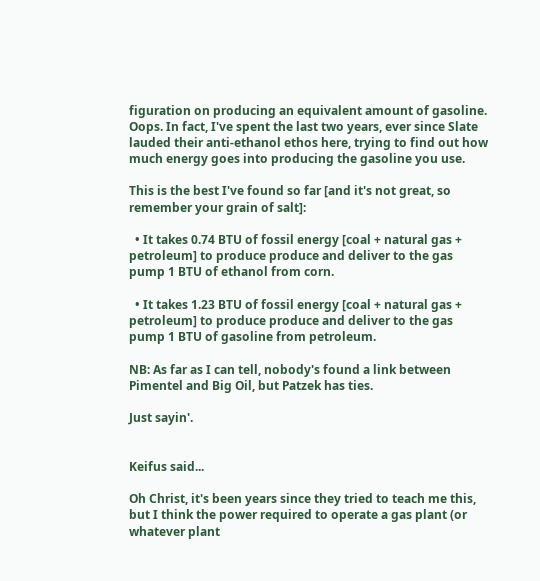figuration on producing an equivalent amount of gasoline. Oops. In fact, I've spent the last two years, ever since Slate lauded their anti-ethanol ethos here, trying to find out how much energy goes into producing the gasoline you use.

This is the best I've found so far [and it's not great, so remember your grain of salt]:

  • It takes 0.74 BTU of fossil energy [coal + natural gas + petroleum] to produce produce and deliver to the gas pump 1 BTU of ethanol from corn.

  • It takes 1.23 BTU of fossil energy [coal + natural gas + petroleum] to produce produce and deliver to the gas pump 1 BTU of gasoline from petroleum.

NB: As far as I can tell, nobody's found a link between Pimentel and Big Oil, but Patzek has ties.

Just sayin'.


Keifus said...

Oh Christ, it's been years since they tried to teach me this, but I think the power required to operate a gas plant (or whatever plant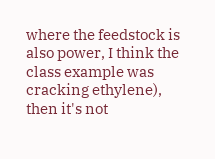where the feedstock is also power, I think the class example was cracking ethylene), then it's not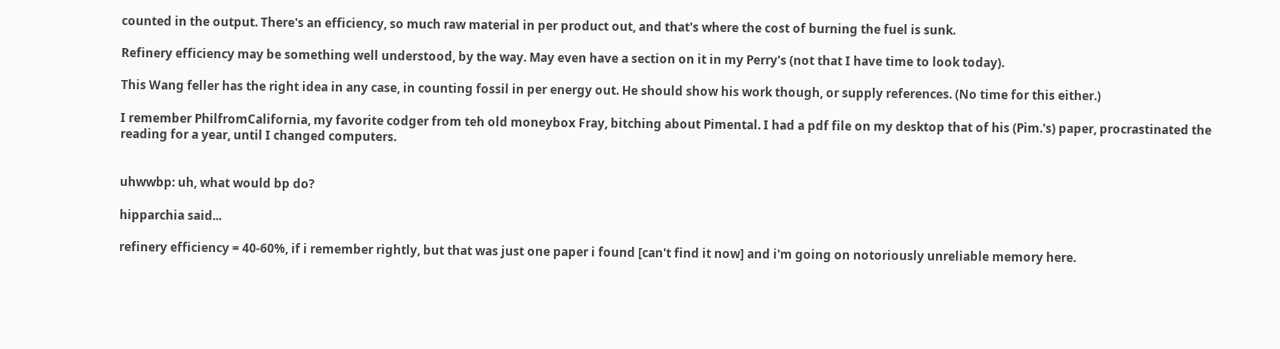counted in the output. There's an efficiency, so much raw material in per product out, and that's where the cost of burning the fuel is sunk.

Refinery efficiency may be something well understood, by the way. May even have a section on it in my Perry's (not that I have time to look today).

This Wang feller has the right idea in any case, in counting fossil in per energy out. He should show his work though, or supply references. (No time for this either.)

I remember PhilfromCalifornia, my favorite codger from teh old moneybox Fray, bitching about Pimental. I had a pdf file on my desktop that of his (Pim.'s) paper, procrastinated the reading for a year, until I changed computers.


uhwwbp: uh, what would bp do?

hipparchia said...

refinery efficiency = 40-60%, if i remember rightly, but that was just one paper i found [can't find it now] and i'm going on notoriously unreliable memory here.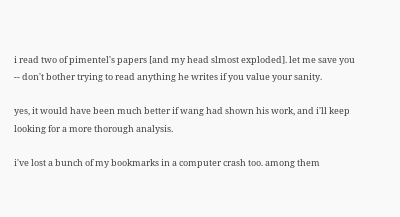i read two of pimentel's papers [and my head slmost exploded]. let me save you -- don't bother trying to read anything he writes if you value your sanity.

yes, it would have been much better if wang had shown his work, and i'll keep looking for a more thorough analysis.

i've lost a bunch of my bookmarks in a computer crash too. among them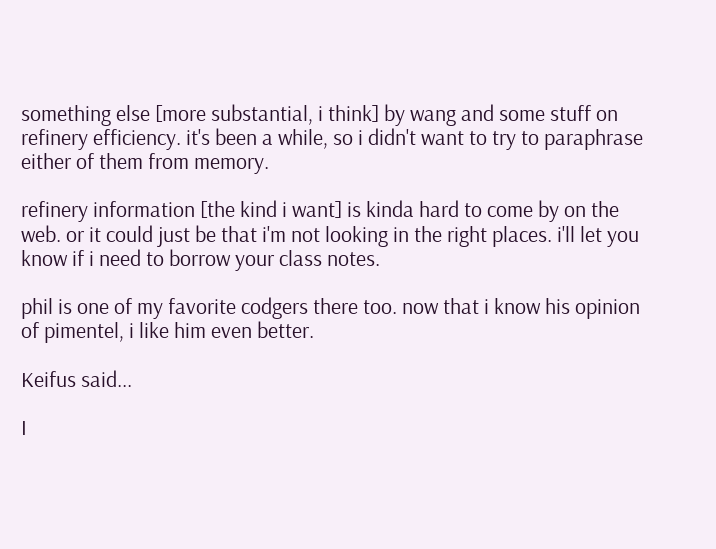something else [more substantial, i think] by wang and some stuff on refinery efficiency. it's been a while, so i didn't want to try to paraphrase either of them from memory.

refinery information [the kind i want] is kinda hard to come by on the web. or it could just be that i'm not looking in the right places. i'll let you know if i need to borrow your class notes.

phil is one of my favorite codgers there too. now that i know his opinion of pimentel, i like him even better.

Keifus said...

I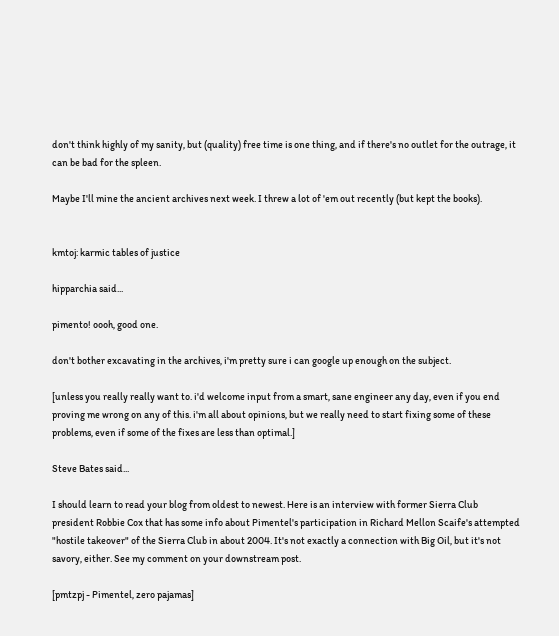don't think highly of my sanity, but (quality) free time is one thing, and if there's no outlet for the outrage, it can be bad for the spleen.

Maybe I'll mine the ancient archives next week. I threw a lot of 'em out recently (but kept the books).


kmtoj: karmic tables of justice

hipparchia said...

pimento! oooh, good one.

don't bother excavating in the archives, i'm pretty sure i can google up enough on the subject.

[unless you really really want to. i'd welcome input from a smart, sane engineer any day, even if you end proving me wrong on any of this. i'm all about opinions, but we really need to start fixing some of these problems, even if some of the fixes are less than optimal.]

Steve Bates said...

I should learn to read your blog from oldest to newest. Here is an interview with former Sierra Club president Robbie Cox that has some info about Pimentel's participation in Richard Mellon Scaife's attempted "hostile takeover" of the Sierra Club in about 2004. It's not exactly a connection with Big Oil, but it's not savory, either. See my comment on your downstream post.

[pmtzpj - Pimentel, zero pajamas]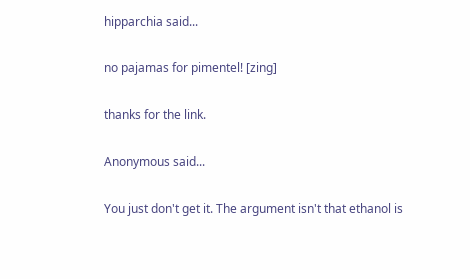hipparchia said...

no pajamas for pimentel! [zing]

thanks for the link.

Anonymous said...

You just don't get it. The argument isn't that ethanol is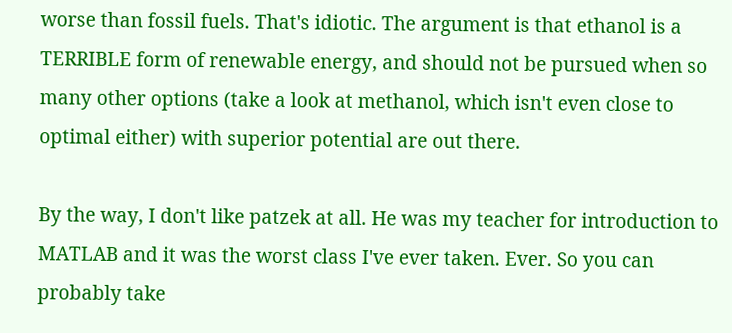worse than fossil fuels. That's idiotic. The argument is that ethanol is a TERRIBLE form of renewable energy, and should not be pursued when so many other options (take a look at methanol, which isn't even close to optimal either) with superior potential are out there.

By the way, I don't like patzek at all. He was my teacher for introduction to MATLAB and it was the worst class I've ever taken. Ever. So you can probably take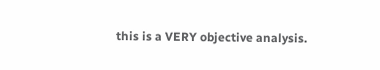this is a VERY objective analysis.